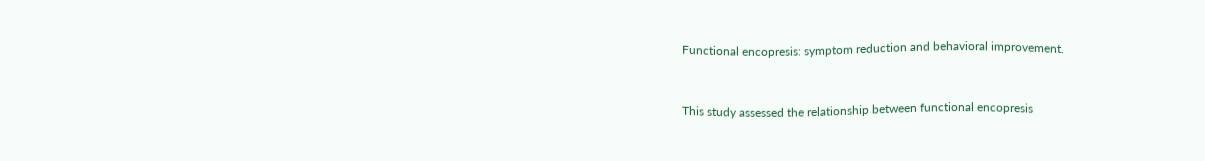Functional encopresis: symptom reduction and behavioral improvement.


This study assessed the relationship between functional encopresis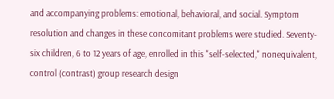and accompanying problems: emotional, behavioral, and social. Symptom resolution and changes in these concomitant problems were studied. Seventy-six children, 6 to 12 years of age, enrolled in this "self-selected," nonequivalent, control (contrast) group research design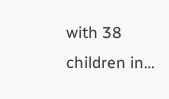with 38 children in…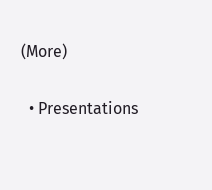(More)


  • Presentations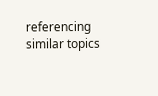referencing similar topics